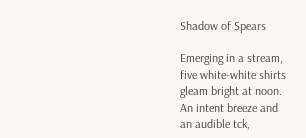Shadow of Spears

Emerging in a stream,
five white-white shirts
gleam bright at noon.
An intent breeze and
an audible tck,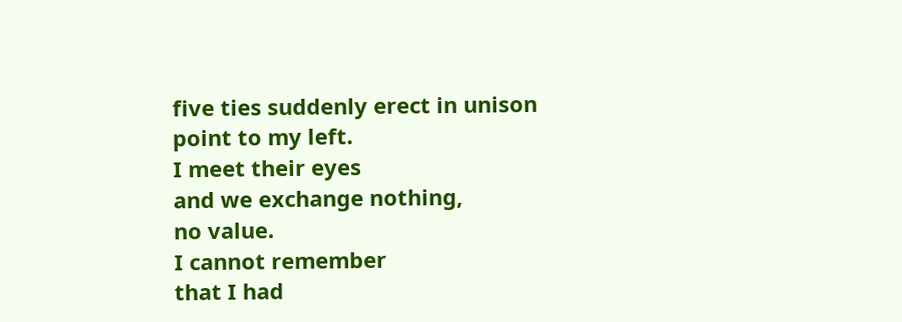five ties suddenly erect in unison
point to my left.
I meet their eyes
and we exchange nothing,
no value.
I cannot remember
that I had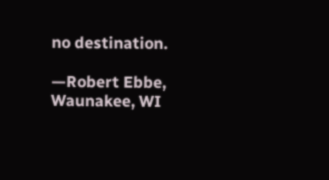no destination.

—Robert Ebbe, Waunakee, WI